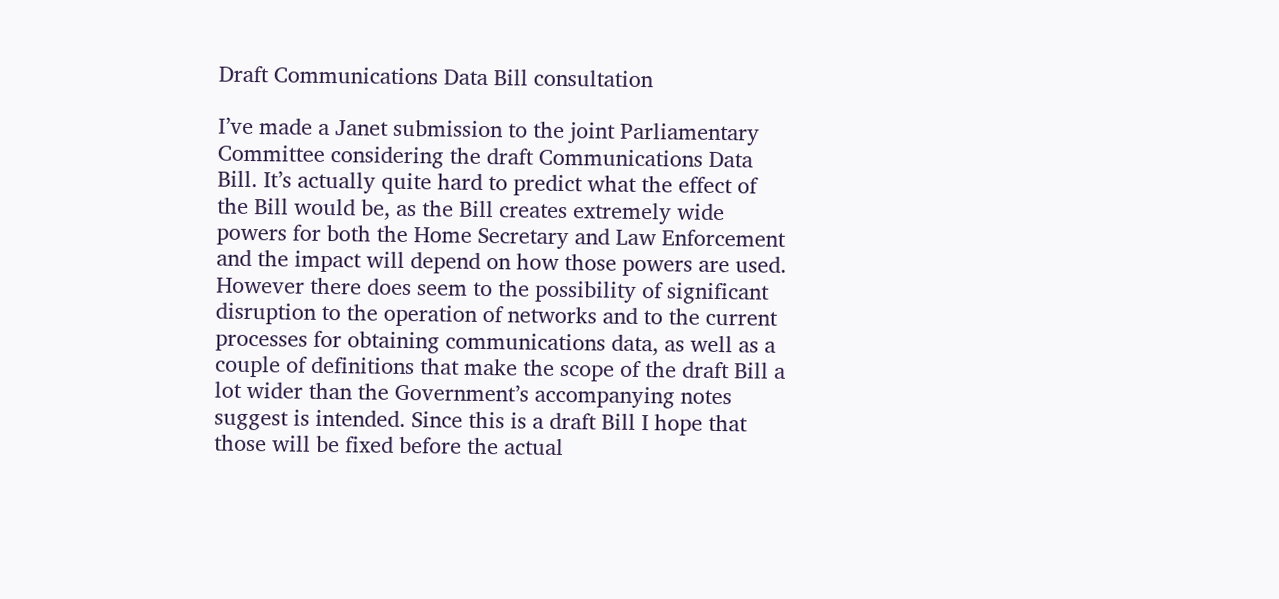Draft Communications Data Bill consultation

I’ve made a Janet submission to the joint Parliamentary Committee considering the draft Communications Data Bill. It’s actually quite hard to predict what the effect of the Bill would be, as the Bill creates extremely wide powers for both the Home Secretary and Law Enforcement and the impact will depend on how those powers are used. However there does seem to the possibility of significant disruption to the operation of networks and to the current processes for obtaining communications data, as well as a couple of definitions that make the scope of the draft Bill a lot wider than the Government’s accompanying notes suggest is intended. Since this is a draft Bill I hope that those will be fixed before the actual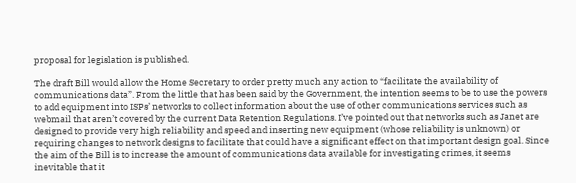proposal for legislation is published.

The draft Bill would allow the Home Secretary to order pretty much any action to “facilitate the availability of communications data”. From the little that has been said by the Government, the intention seems to be to use the powers to add equipment into ISPs’ networks to collect information about the use of other communications services such as webmail that aren’t covered by the current Data Retention Regulations. I’ve pointed out that networks such as Janet are designed to provide very high reliability and speed and inserting new equipment (whose reliability is unknown) or requiring changes to network designs to facilitate that could have a significant effect on that important design goal. Since the aim of the Bill is to increase the amount of communications data available for investigating crimes, it seems inevitable that it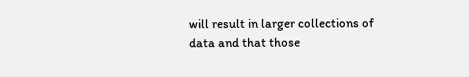will result in larger collections of data and that those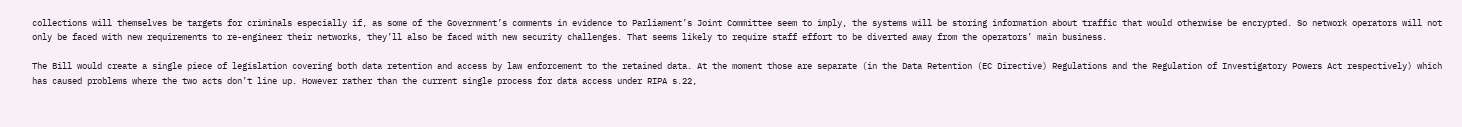collections will themselves be targets for criminals especially if, as some of the Government’s comments in evidence to Parliament’s Joint Committee seem to imply, the systems will be storing information about traffic that would otherwise be encrypted. So network operators will not only be faced with new requirements to re-engineer their networks, they’ll also be faced with new security challenges. That seems likely to require staff effort to be diverted away from the operators’ main business.

The Bill would create a single piece of legislation covering both data retention and access by law enforcement to the retained data. At the moment those are separate (in the Data Retention (EC Directive) Regulations and the Regulation of Investigatory Powers Act respectively) which has caused problems where the two acts don’t line up. However rather than the current single process for data access under RIPA s.22,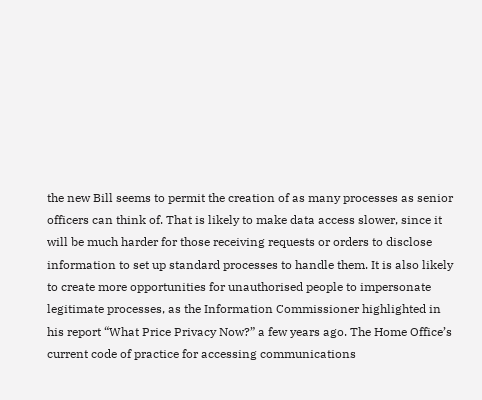the new Bill seems to permit the creation of as many processes as senior officers can think of. That is likely to make data access slower, since it will be much harder for those receiving requests or orders to disclose information to set up standard processes to handle them. It is also likely to create more opportunities for unauthorised people to impersonate legitimate processes, as the Information Commissioner highlighted in his report “What Price Privacy Now?” a few years ago. The Home Office’s current code of practice for accessing communications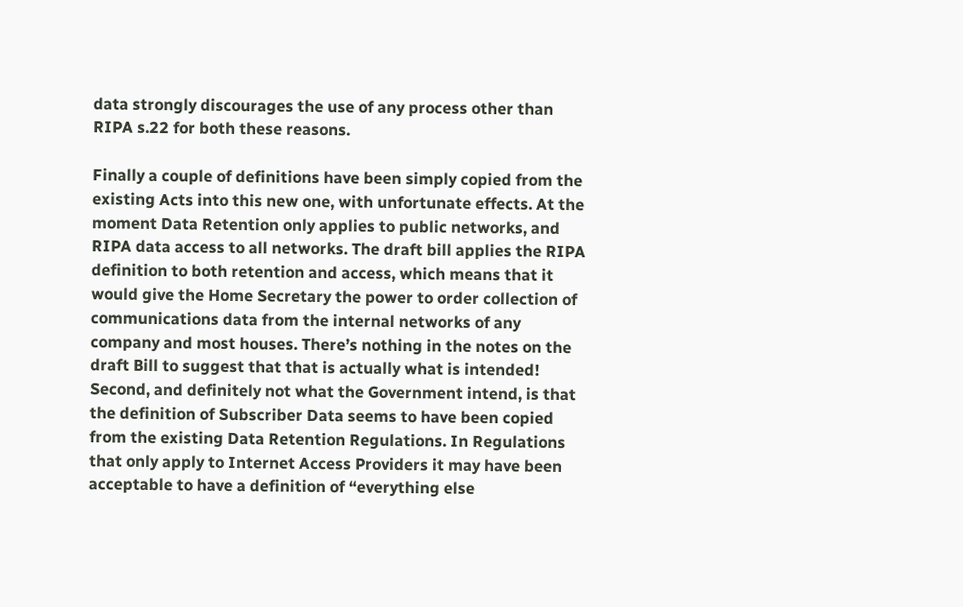data strongly discourages the use of any process other than RIPA s.22 for both these reasons.

Finally a couple of definitions have been simply copied from the existing Acts into this new one, with unfortunate effects. At the moment Data Retention only applies to public networks, and RIPA data access to all networks. The draft bill applies the RIPA definition to both retention and access, which means that it would give the Home Secretary the power to order collection of communications data from the internal networks of any company and most houses. There’s nothing in the notes on the draft Bill to suggest that that is actually what is intended! Second, and definitely not what the Government intend, is that the definition of Subscriber Data seems to have been copied from the existing Data Retention Regulations. In Regulations that only apply to Internet Access Providers it may have been acceptable to have a definition of “everything else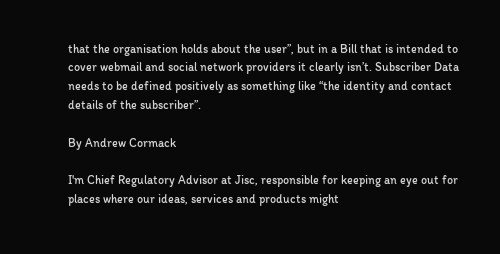that the organisation holds about the user”, but in a Bill that is intended to cover webmail and social network providers it clearly isn’t. Subscriber Data needs to be defined positively as something like “the identity and contact details of the subscriber”.

By Andrew Cormack

I'm Chief Regulatory Advisor at Jisc, responsible for keeping an eye out for places where our ideas, services and products might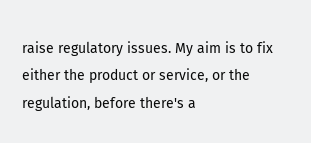raise regulatory issues. My aim is to fix either the product or service, or the regulation, before there's a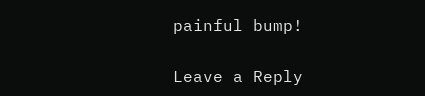painful bump!

Leave a Reply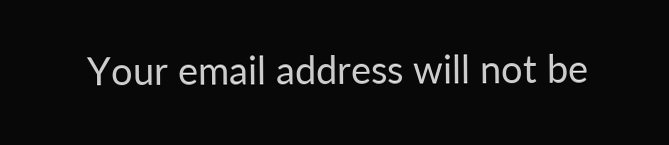Your email address will not be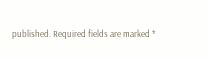published. Required fields are marked *